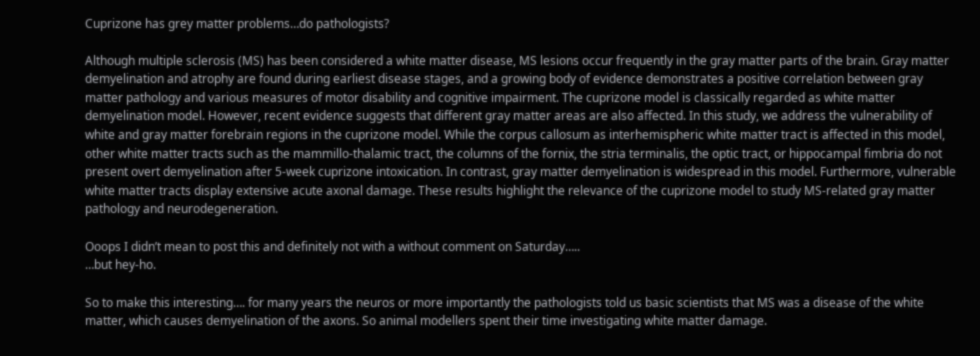Cuprizone has grey matter problems…do pathologists?

Although multiple sclerosis (MS) has been considered a white matter disease, MS lesions occur frequently in the gray matter parts of the brain. Gray matter demyelination and atrophy are found during earliest disease stages, and a growing body of evidence demonstrates a positive correlation between gray matter pathology and various measures of motor disability and cognitive impairment. The cuprizone model is classically regarded as white matter demyelination model. However, recent evidence suggests that different gray matter areas are also affected. In this study, we address the vulnerability of white and gray matter forebrain regions in the cuprizone model. While the corpus callosum as interhemispheric white matter tract is affected in this model, other white matter tracts such as the mammillo-thalamic tract, the columns of the fornix, the stria terminalis, the optic tract, or hippocampal fimbria do not present overt demyelination after 5-week cuprizone intoxication. In contrast, gray matter demyelination is widespread in this model. Furthermore, vulnerable white matter tracts display extensive acute axonal damage. These results highlight the relevance of the cuprizone model to study MS-related gray matter pathology and neurodegeneration.

Ooops I didn’t mean to post this and definitely not with a without comment on Saturday…..
…but hey-ho.

So to make this interesting…. for many years the neuros or more importantly the pathologists told us basic scientists that MS was a disease of the white matter, which causes demyelination of the axons. So animal modellers spent their time investigating white matter damage.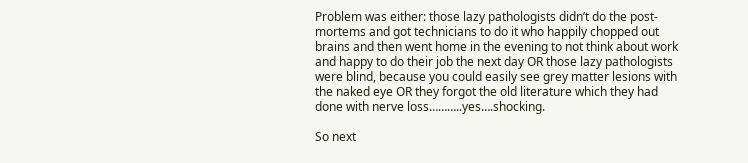Problem was either: those lazy pathologists didn’t do the post-mortems and got technicians to do it who happily chopped out brains and then went home in the evening to not think about work and happy to do their job the next day OR those lazy pathologists were blind, because you could easily see grey matter lesions with the naked eye OR they forgot the old literature which they had done with nerve loss………..yes….shocking.

So next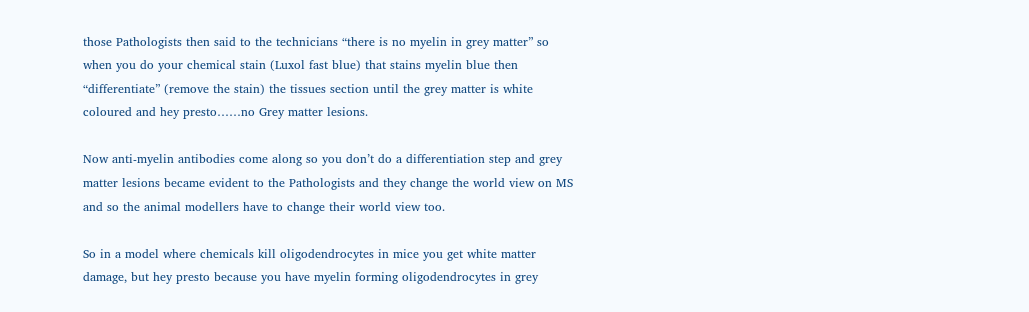those Pathologists then said to the technicians “there is no myelin in grey matter” so when you do your chemical stain (Luxol fast blue) that stains myelin blue then “differentiate” (remove the stain) the tissues section until the grey matter is white coloured and hey presto……no Grey matter lesions.

Now anti-myelin antibodies come along so you don’t do a differentiation step and grey matter lesions became evident to the Pathologists and they change the world view on MS and so the animal modellers have to change their world view too.

So in a model where chemicals kill oligodendrocytes in mice you get white matter damage, but hey presto because you have myelin forming oligodendrocytes in grey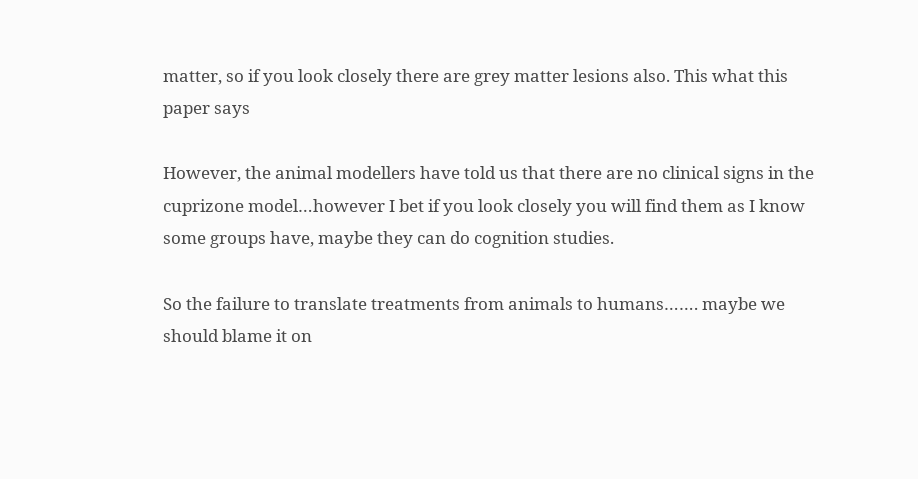matter, so if you look closely there are grey matter lesions also. This what this paper says

However, the animal modellers have told us that there are no clinical signs in the cuprizone model…however I bet if you look closely you will find them as I know some groups have, maybe they can do cognition studies.

So the failure to translate treatments from animals to humans……. maybe we should blame it on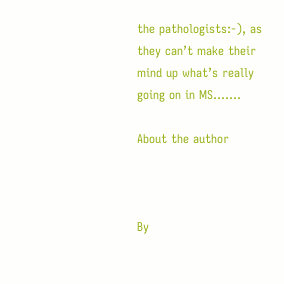the pathologists:-), as they can’t make their mind up what’s really going on in MS…….

About the author



By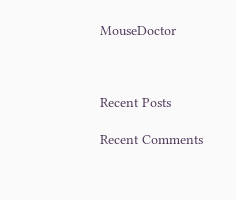MouseDoctor



Recent Posts

Recent Comments